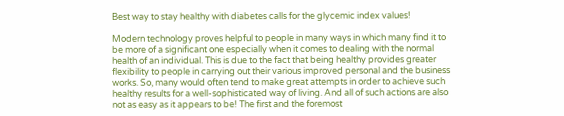Best way to stay healthy with diabetes calls for the glycemic index values!

Modern technology proves helpful to people in many ways in which many find it to be more of a significant one especially when it comes to dealing with the normal health of an individual. This is due to the fact that being healthy provides greater flexibility to people in carrying out their various improved personal and the business works. So, many would often tend to make great attempts in order to achieve such healthy results for a well-sophisticated way of living. And all of such actions are also not as easy as it appears to be! The first and the foremost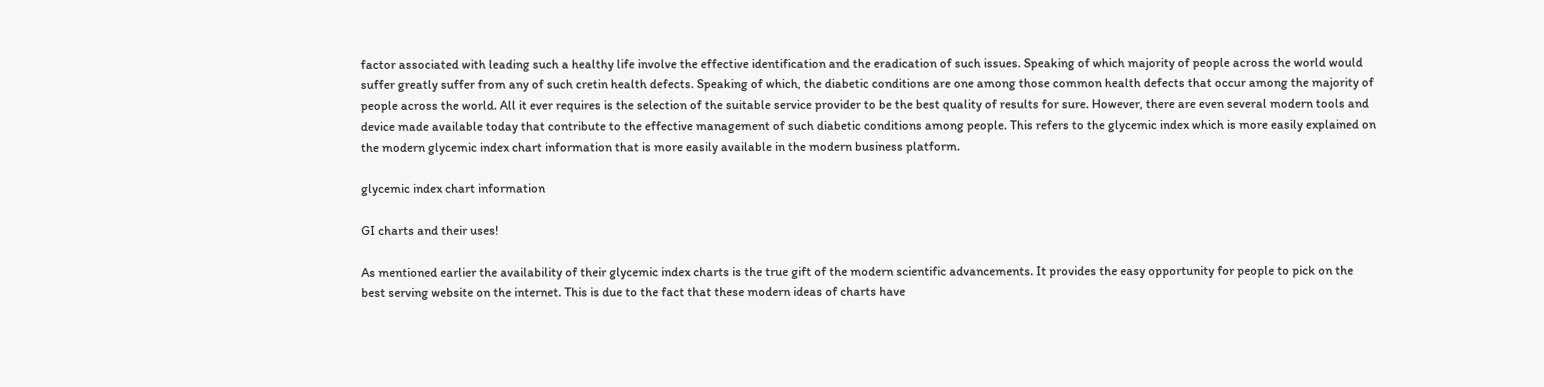factor associated with leading such a healthy life involve the effective identification and the eradication of such issues. Speaking of which majority of people across the world would suffer greatly suffer from any of such cretin health defects. Speaking of which, the diabetic conditions are one among those common health defects that occur among the majority of people across the world. All it ever requires is the selection of the suitable service provider to be the best quality of results for sure. However, there are even several modern tools and device made available today that contribute to the effective management of such diabetic conditions among people. This refers to the glycemic index which is more easily explained on the modern glycemic index chart information that is more easily available in the modern business platform.

glycemic index chart information

GI charts and their uses!

As mentioned earlier the availability of their glycemic index charts is the true gift of the modern scientific advancements. It provides the easy opportunity for people to pick on the best serving website on the internet. This is due to the fact that these modern ideas of charts have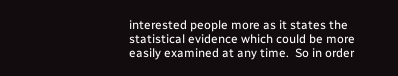interested people more as it states the statistical evidence which could be more easily examined at any time.  So in order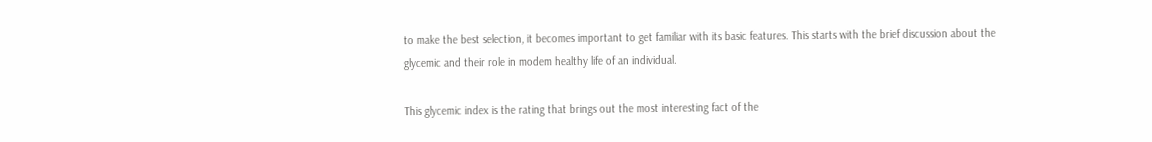to make the best selection, it becomes important to get familiar with its basic features. This starts with the brief discussion about the glycemic and their role in modem healthy life of an individual.

This glycemic index is the rating that brings out the most interesting fact of the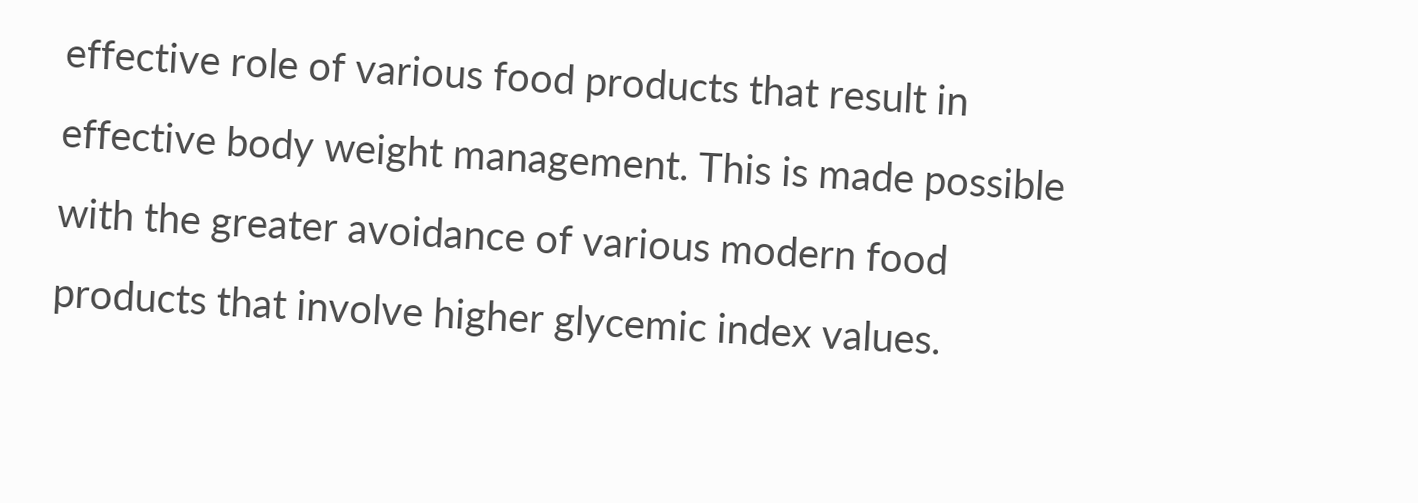effective role of various food products that result in effective body weight management. This is made possible with the greater avoidance of various modern food products that involve higher glycemic index values.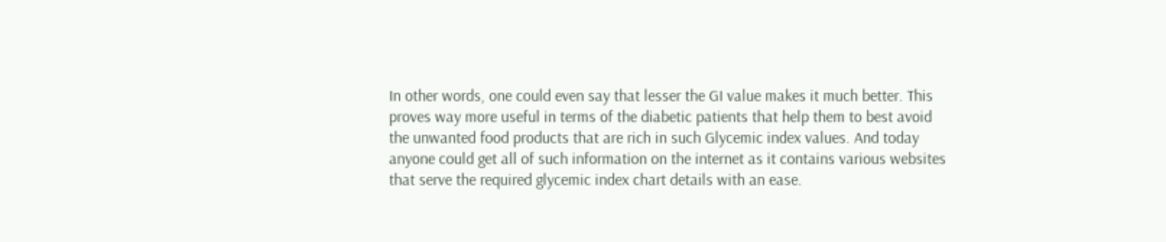In other words, one could even say that lesser the GI value makes it much better. This proves way more useful in terms of the diabetic patients that help them to best avoid the unwanted food products that are rich in such Glycemic index values. And today anyone could get all of such information on the internet as it contains various websites that serve the required glycemic index chart details with an ease.